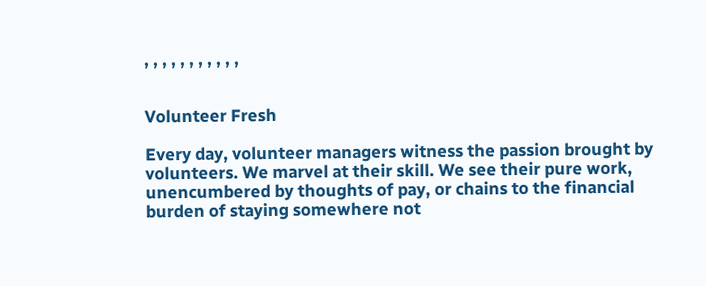, , , , , , , , , , ,


Volunteer Fresh

Every day, volunteer managers witness the passion brought by volunteers. We marvel at their skill. We see their pure work, unencumbered by thoughts of pay, or chains to the financial burden of staying somewhere not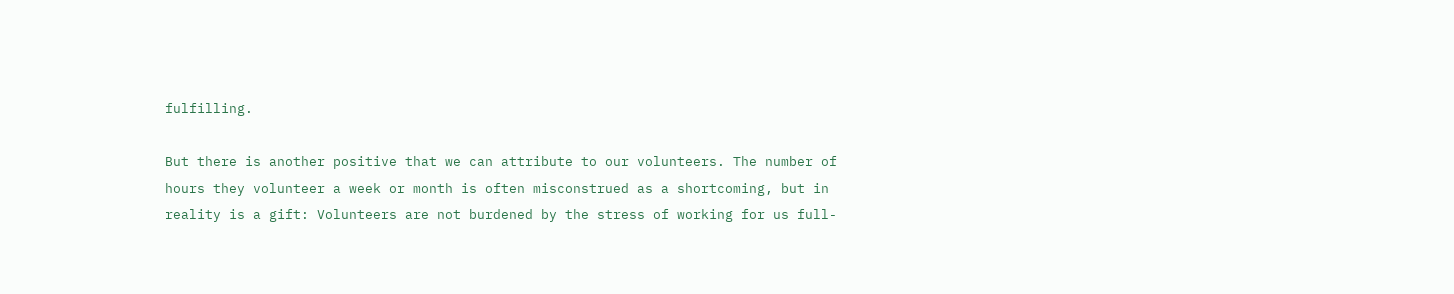fulfilling.

But there is another positive that we can attribute to our volunteers. The number of hours they volunteer a week or month is often misconstrued as a shortcoming, but in reality is a gift: Volunteers are not burdened by the stress of working for us full-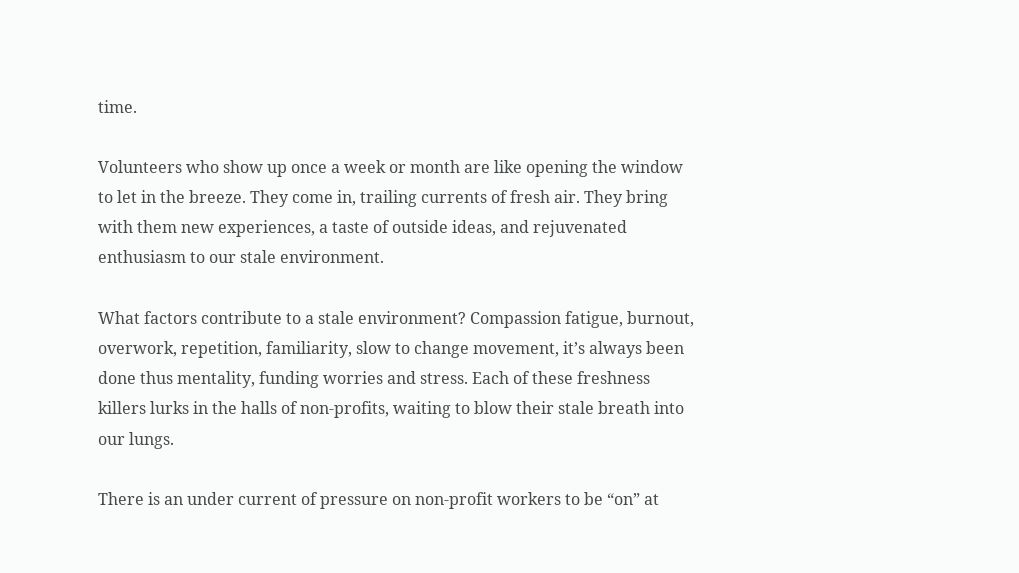time.

Volunteers who show up once a week or month are like opening the window to let in the breeze. They come in, trailing currents of fresh air. They bring with them new experiences, a taste of outside ideas, and rejuvenated enthusiasm to our stale environment.

What factors contribute to a stale environment? Compassion fatigue, burnout, overwork, repetition, familiarity, slow to change movement, it’s always been done thus mentality, funding worries and stress. Each of these freshness killers lurks in the halls of non-profits, waiting to blow their stale breath into our lungs.

There is an under current of pressure on non-profit workers to be “on” at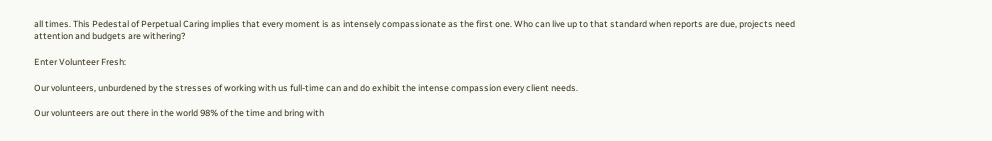all times. This Pedestal of Perpetual Caring implies that every moment is as intensely compassionate as the first one. Who can live up to that standard when reports are due, projects need attention and budgets are withering?

Enter Volunteer Fresh:

Our volunteers, unburdened by the stresses of working with us full-time can and do exhibit the intense compassion every client needs.

Our volunteers are out there in the world 98% of the time and bring with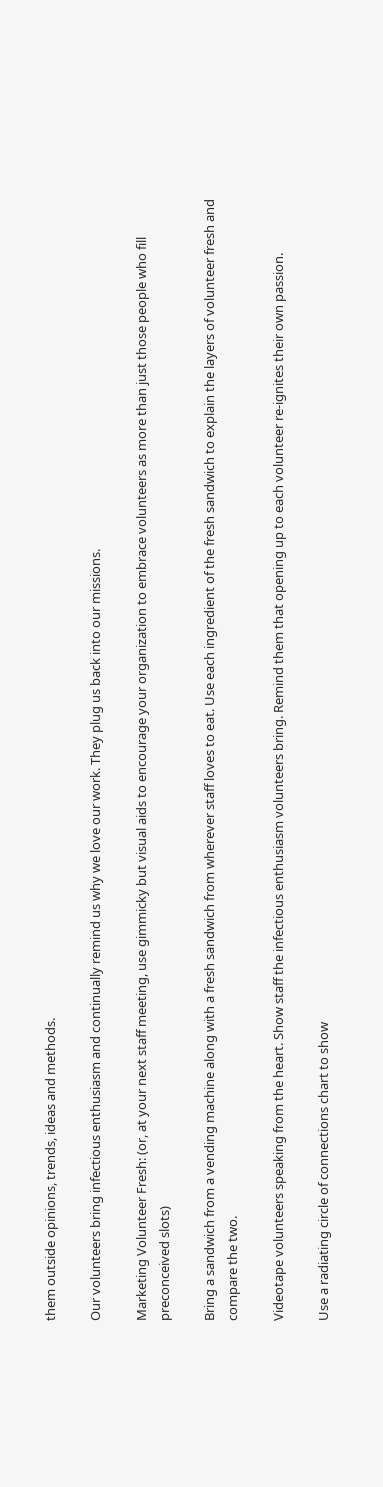them outside opinions, trends, ideas and methods.

Our volunteers bring infectious enthusiasm and continually remind us why we love our work. They plug us back into our missions.

Marketing Volunteer Fresh: (or, at your next staff meeting, use gimmicky but visual aids to encourage your organization to embrace volunteers as more than just those people who fill preconceived slots)

Bring a sandwich from a vending machine along with a fresh sandwich from wherever staff loves to eat. Use each ingredient of the fresh sandwich to explain the layers of volunteer fresh and compare the two.

Videotape volunteers speaking from the heart. Show staff the infectious enthusiasm volunteers bring. Remind them that opening up to each volunteer re-ignites their own passion.

Use a radiating circle of connections chart to show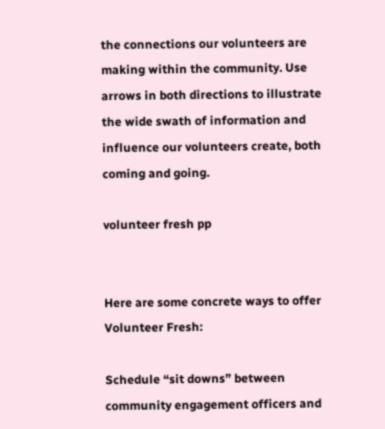the connections our volunteers are making within the community. Use arrows in both directions to illustrate the wide swath of information and influence our volunteers create, both coming and going.

volunteer fresh pp


Here are some concrete ways to offer Volunteer Fresh:

Schedule “sit downs” between community engagement officers and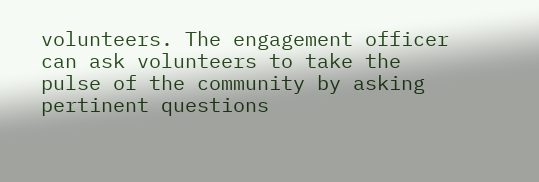volunteers. The engagement officer can ask volunteers to take the pulse of the community by asking pertinent questions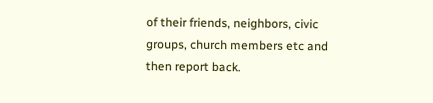of their friends, neighbors, civic groups, church members etc and then report back.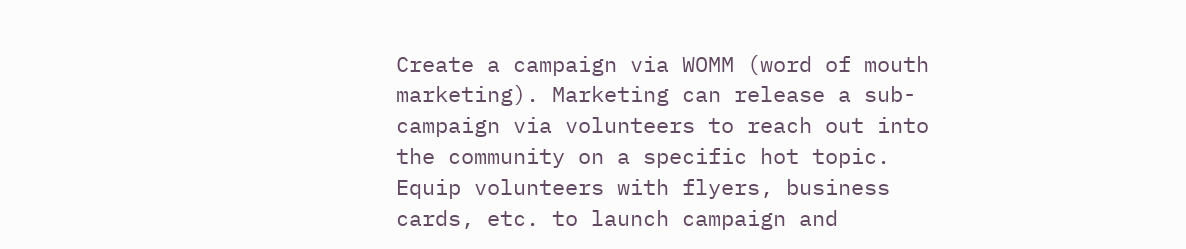Create a campaign via WOMM (word of mouth marketing). Marketing can release a sub-campaign via volunteers to reach out into the community on a specific hot topic. Equip volunteers with flyers, business cards, etc. to launch campaign and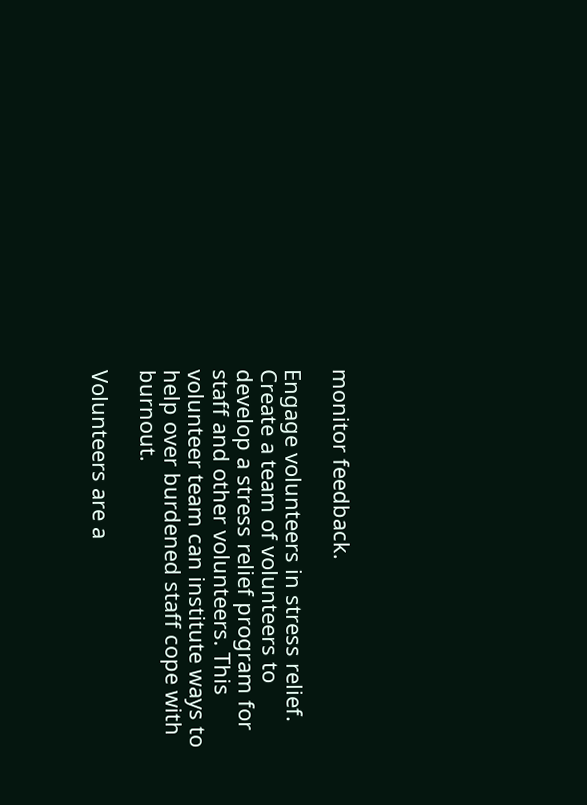monitor feedback.

Engage volunteers in stress relief. Create a team of volunteers to develop a stress relief program for staff and other volunteers. This volunteer team can institute ways to help over burdened staff cope with burnout.

Volunteers are a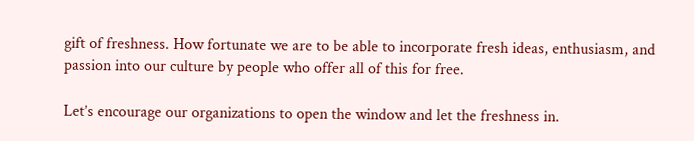gift of freshness. How fortunate we are to be able to incorporate fresh ideas, enthusiasm, and passion into our culture by people who offer all of this for free.

Let’s encourage our organizations to open the window and let the freshness in.